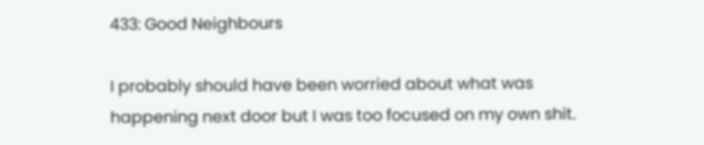433: Good Neighbours

I probably should have been worried about what was happening next door but I was too focused on my own shit.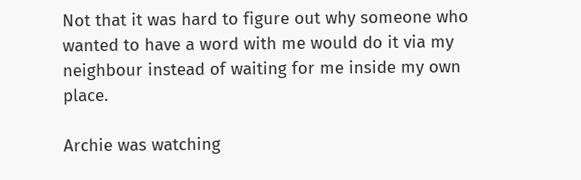Not that it was hard to figure out why someone who wanted to have a word with me would do it via my neighbour instead of waiting for me inside my own place.

Archie was watching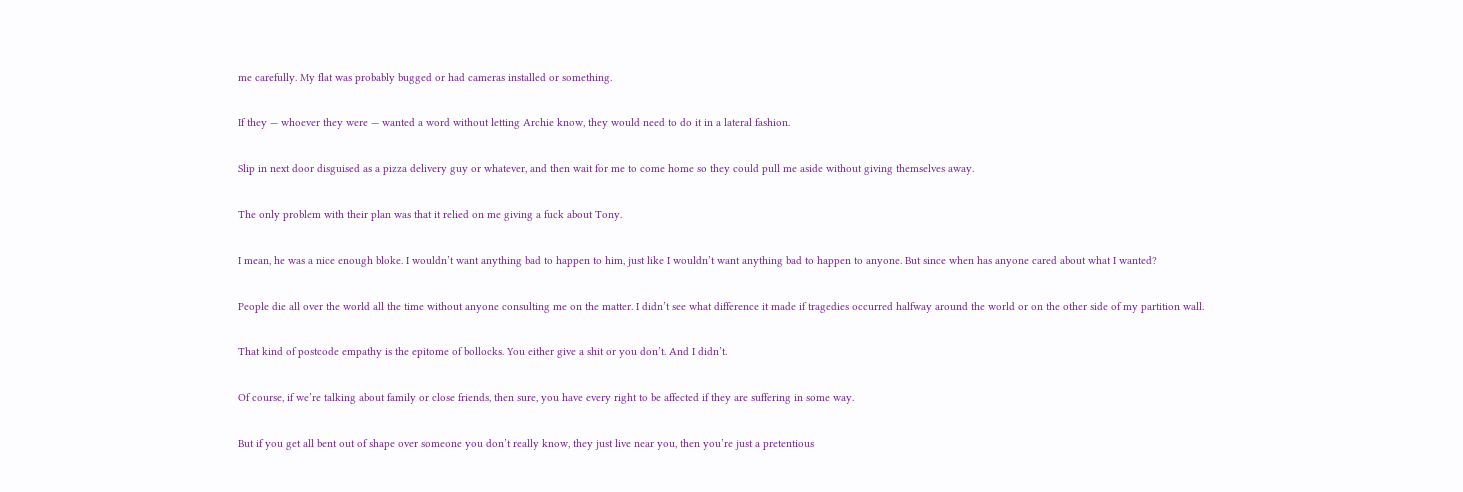me carefully. My flat was probably bugged or had cameras installed or something.

If they — whoever they were — wanted a word without letting Archie know, they would need to do it in a lateral fashion.

Slip in next door disguised as a pizza delivery guy or whatever, and then wait for me to come home so they could pull me aside without giving themselves away.

The only problem with their plan was that it relied on me giving a fuck about Tony.

I mean, he was a nice enough bloke. I wouldn’t want anything bad to happen to him, just like I wouldn’t want anything bad to happen to anyone. But since when has anyone cared about what I wanted?

People die all over the world all the time without anyone consulting me on the matter. I didn’t see what difference it made if tragedies occurred halfway around the world or on the other side of my partition wall.

That kind of postcode empathy is the epitome of bollocks. You either give a shit or you don’t. And I didn’t.

Of course, if we’re talking about family or close friends, then sure, you have every right to be affected if they are suffering in some way.

But if you get all bent out of shape over someone you don’t really know, they just live near you, then you’re just a pretentious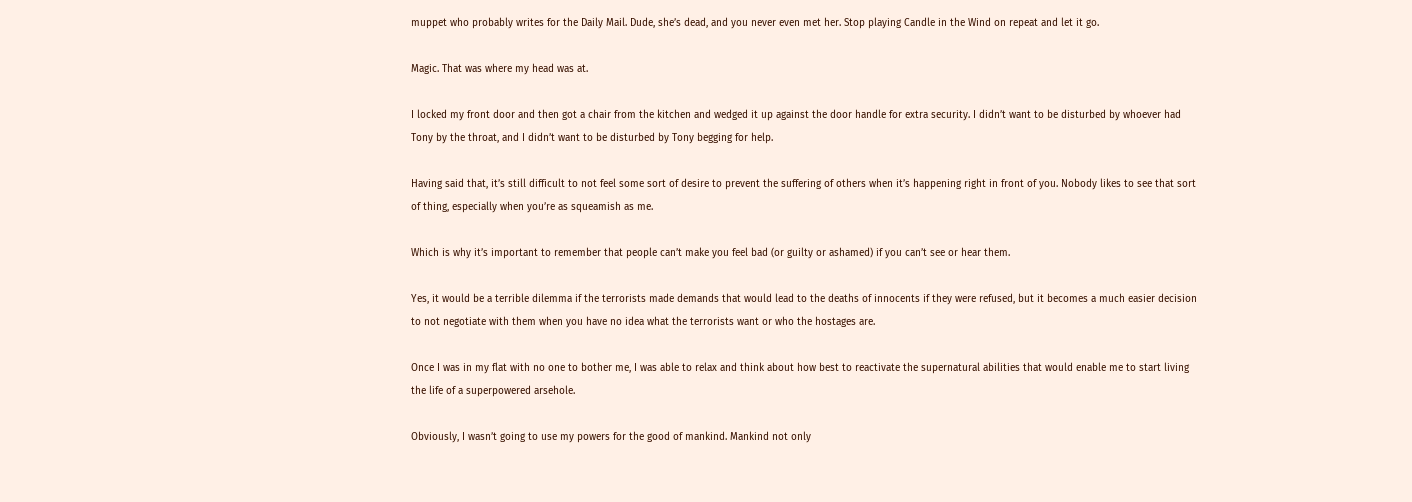muppet who probably writes for the Daily Mail. Dude, she’s dead, and you never even met her. Stop playing Candle in the Wind on repeat and let it go.

Magic. That was where my head was at.

I locked my front door and then got a chair from the kitchen and wedged it up against the door handle for extra security. I didn’t want to be disturbed by whoever had Tony by the throat, and I didn’t want to be disturbed by Tony begging for help.

Having said that, it’s still difficult to not feel some sort of desire to prevent the suffering of others when it’s happening right in front of you. Nobody likes to see that sort of thing, especially when you’re as squeamish as me.

Which is why it’s important to remember that people can’t make you feel bad (or guilty or ashamed) if you can’t see or hear them.

Yes, it would be a terrible dilemma if the terrorists made demands that would lead to the deaths of innocents if they were refused, but it becomes a much easier decision to not negotiate with them when you have no idea what the terrorists want or who the hostages are.

Once I was in my flat with no one to bother me, I was able to relax and think about how best to reactivate the supernatural abilities that would enable me to start living the life of a superpowered arsehole.

Obviously, I wasn’t going to use my powers for the good of mankind. Mankind not only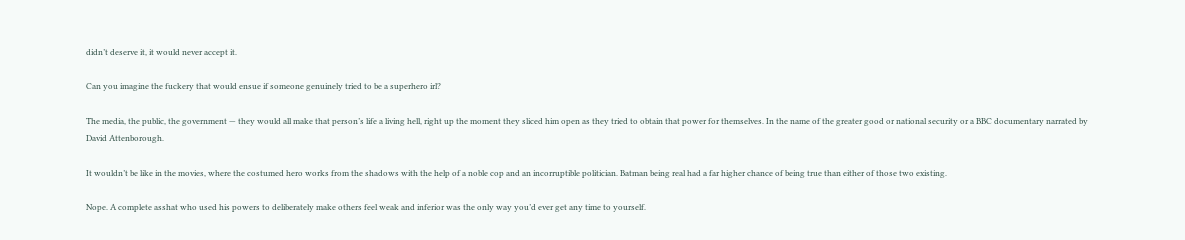didn’t deserve it, it would never accept it.

Can you imagine the fuckery that would ensue if someone genuinely tried to be a superhero irl?

The media, the public, the government — they would all make that person’s life a living hell, right up the moment they sliced him open as they tried to obtain that power for themselves. In the name of the greater good or national security or a BBC documentary narrated by David Attenborough.

It wouldn’t be like in the movies, where the costumed hero works from the shadows with the help of a noble cop and an incorruptible politician. Batman being real had a far higher chance of being true than either of those two existing.

Nope. A complete asshat who used his powers to deliberately make others feel weak and inferior was the only way you’d ever get any time to yourself.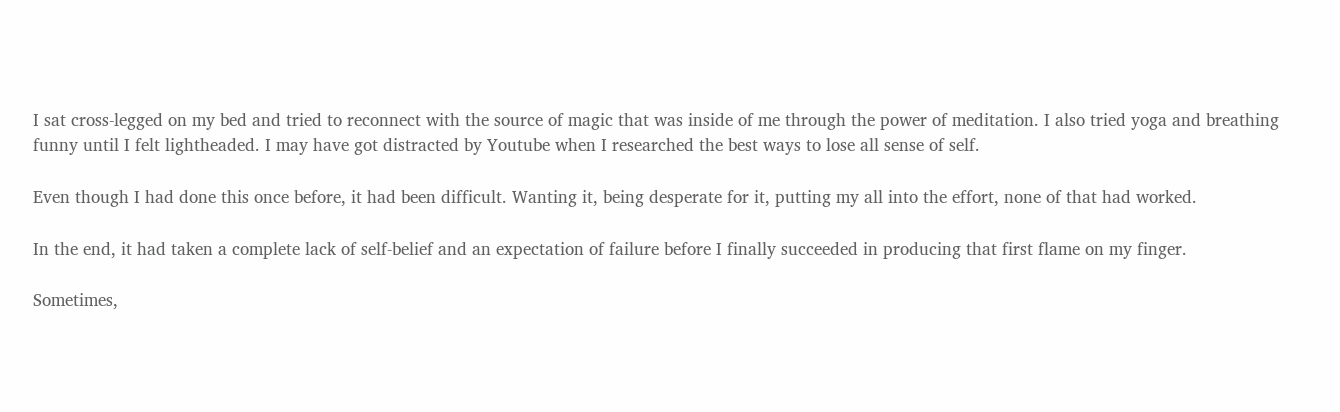I sat cross-legged on my bed and tried to reconnect with the source of magic that was inside of me through the power of meditation. I also tried yoga and breathing funny until I felt lightheaded. I may have got distracted by Youtube when I researched the best ways to lose all sense of self.

Even though I had done this once before, it had been difficult. Wanting it, being desperate for it, putting my all into the effort, none of that had worked.

In the end, it had taken a complete lack of self-belief and an expectation of failure before I finally succeeded in producing that first flame on my finger.

Sometimes,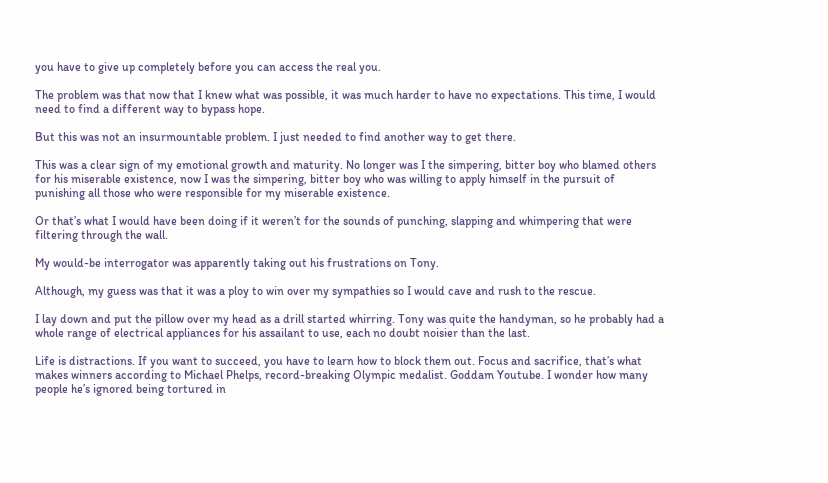you have to give up completely before you can access the real you.

The problem was that now that I knew what was possible, it was much harder to have no expectations. This time, I would need to find a different way to bypass hope.

But this was not an insurmountable problem. I just needed to find another way to get there.

This was a clear sign of my emotional growth and maturity. No longer was I the simpering, bitter boy who blamed others for his miserable existence, now I was the simpering, bitter boy who was willing to apply himself in the pursuit of punishing all those who were responsible for my miserable existence.

Or that’s what I would have been doing if it weren’t for the sounds of punching, slapping and whimpering that were filtering through the wall.

My would-be interrogator was apparently taking out his frustrations on Tony.

Although, my guess was that it was a ploy to win over my sympathies so I would cave and rush to the rescue.

I lay down and put the pillow over my head as a drill started whirring. Tony was quite the handyman, so he probably had a whole range of electrical appliances for his assailant to use, each no doubt noisier than the last.

Life is distractions. If you want to succeed, you have to learn how to block them out. Focus and sacrifice, that’s what makes winners according to Michael Phelps, record-breaking Olympic medalist. Goddam Youtube. I wonder how many people he’s ignored being tortured in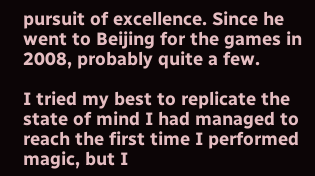pursuit of excellence. Since he went to Beijing for the games in 2008, probably quite a few.

I tried my best to replicate the state of mind I had managed to reach the first time I performed magic, but I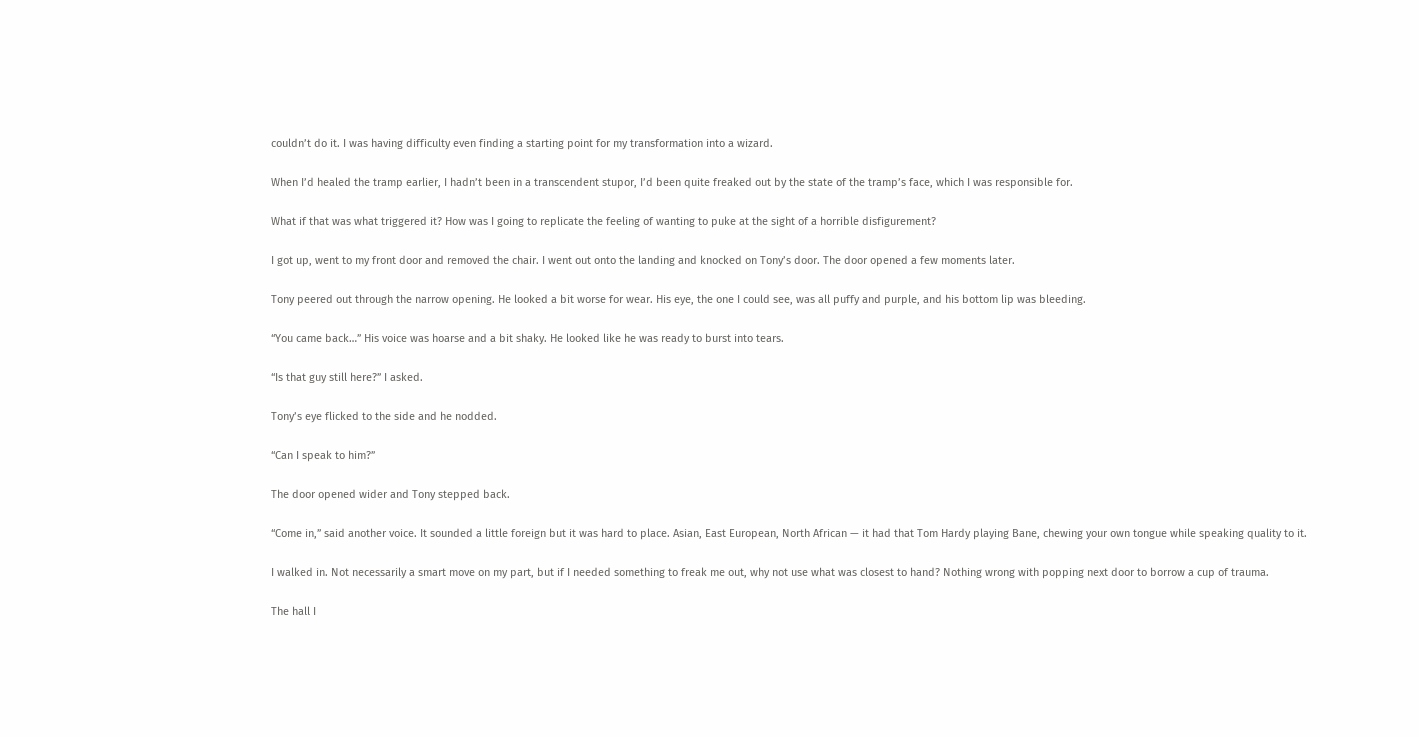couldn’t do it. I was having difficulty even finding a starting point for my transformation into a wizard.

When I’d healed the tramp earlier, I hadn’t been in a transcendent stupor, I’d been quite freaked out by the state of the tramp’s face, which I was responsible for.

What if that was what triggered it? How was I going to replicate the feeling of wanting to puke at the sight of a horrible disfigurement?

I got up, went to my front door and removed the chair. I went out onto the landing and knocked on Tony’s door. The door opened a few moments later.

Tony peered out through the narrow opening. He looked a bit worse for wear. His eye, the one I could see, was all puffy and purple, and his bottom lip was bleeding.

“You came back…” His voice was hoarse and a bit shaky. He looked like he was ready to burst into tears.

“Is that guy still here?” I asked.

Tony’s eye flicked to the side and he nodded.

“Can I speak to him?”

The door opened wider and Tony stepped back.

“Come in,” said another voice. It sounded a little foreign but it was hard to place. Asian, East European, North African — it had that Tom Hardy playing Bane, chewing your own tongue while speaking quality to it.

I walked in. Not necessarily a smart move on my part, but if I needed something to freak me out, why not use what was closest to hand? Nothing wrong with popping next door to borrow a cup of trauma.

The hall I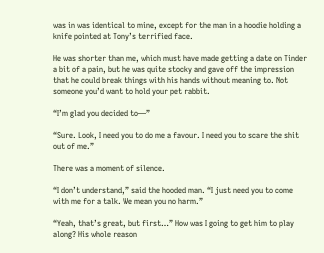was in was identical to mine, except for the man in a hoodie holding a knife pointed at Tony’s terrified face.

He was shorter than me, which must have made getting a date on Tinder a bit of a pain, but he was quite stocky and gave off the impression that he could break things with his hands without meaning to. Not someone you’d want to hold your pet rabbit.

“I’m glad you decided to—”

“Sure. Look, I need you to do me a favour. I need you to scare the shit out of me.”

There was a moment of silence.

“I don’t understand,” said the hooded man. “I just need you to come with me for a talk. We mean you no harm.”

“Yeah, that’s great, but first…” How was I going to get him to play along? His whole reason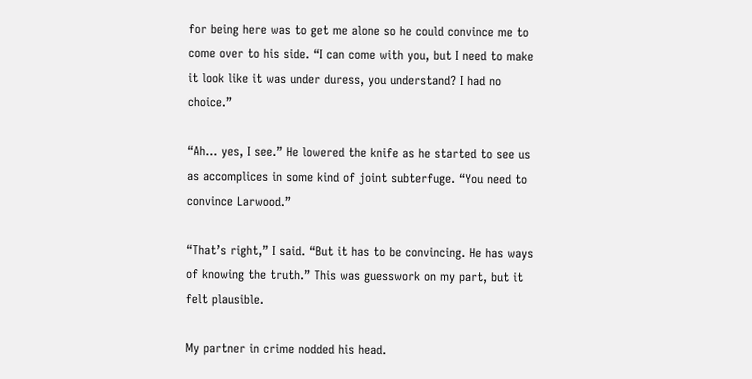for being here was to get me alone so he could convince me to come over to his side. “I can come with you, but I need to make it look like it was under duress, you understand? I had no choice.”

“Ah… yes, I see.” He lowered the knife as he started to see us as accomplices in some kind of joint subterfuge. “You need to convince Larwood.”

“That’s right,” I said. “But it has to be convincing. He has ways of knowing the truth.” This was guesswork on my part, but it felt plausible.

My partner in crime nodded his head.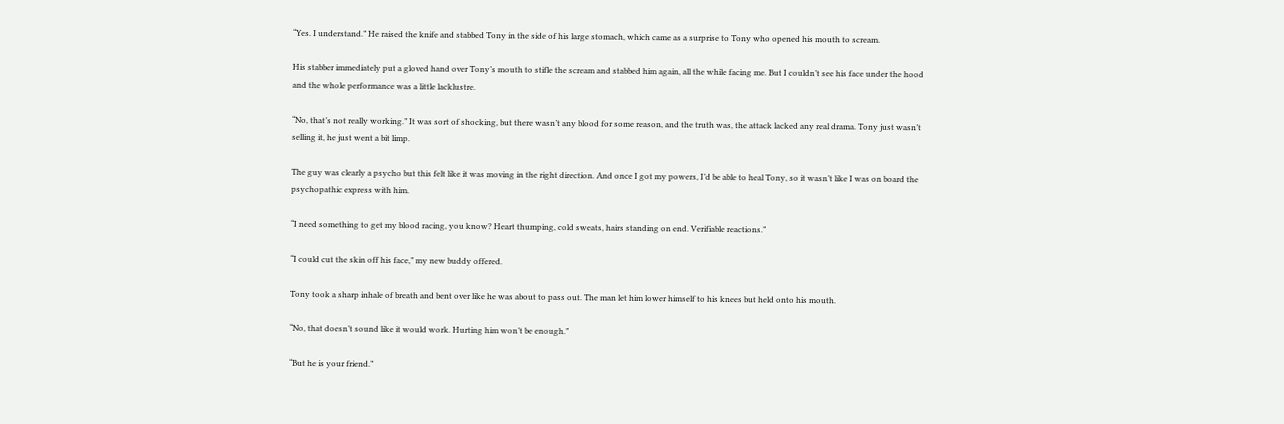“Yes. I understand.” He raised the knife and stabbed Tony in the side of his large stomach, which came as a surprise to Tony who opened his mouth to scream.

His stabber immediately put a gloved hand over Tony’s mouth to stifle the scream and stabbed him again, all the while facing me. But I couldn’t see his face under the hood and the whole performance was a little lacklustre.

“No, that’s not really working.” It was sort of shocking, but there wasn’t any blood for some reason, and the truth was, the attack lacked any real drama. Tony just wasn’t selling it, he just went a bit limp.

The guy was clearly a psycho but this felt like it was moving in the right direction. And once I got my powers, I’d be able to heal Tony, so it wasn’t like I was on board the psychopathic express with him.

“I need something to get my blood racing, you know? Heart thumping, cold sweats, hairs standing on end. Verifiable reactions.”

“I could cut the skin off his face,” my new buddy offered.

Tony took a sharp inhale of breath and bent over like he was about to pass out. The man let him lower himself to his knees but held onto his mouth.

“No, that doesn’t sound like it would work. Hurting him won’t be enough.”

“But he is your friend.”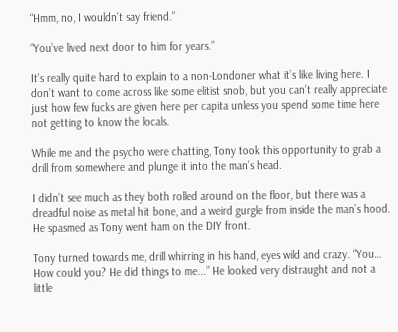“Hmm, no, I wouldn’t say friend.”

“You’ve lived next door to him for years.”

It’s really quite hard to explain to a non-Londoner what it’s like living here. I don’t want to come across like some elitist snob, but you can’t really appreciate just how few fucks are given here per capita unless you spend some time here not getting to know the locals.

While me and the psycho were chatting, Tony took this opportunity to grab a drill from somewhere and plunge it into the man’s head.

I didn’t see much as they both rolled around on the floor, but there was a dreadful noise as metal hit bone, and a weird gurgle from inside the man’s hood. He spasmed as Tony went ham on the DIY front.

Tony turned towards me, drill whirring in his hand, eyes wild and crazy. “You… How could you? He did things to me...” He looked very distraught and not a little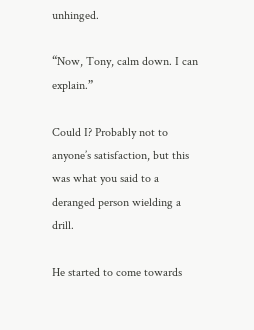unhinged.

“Now, Tony, calm down. I can explain.”

Could I? Probably not to anyone’s satisfaction, but this was what you said to a deranged person wielding a drill.

He started to come towards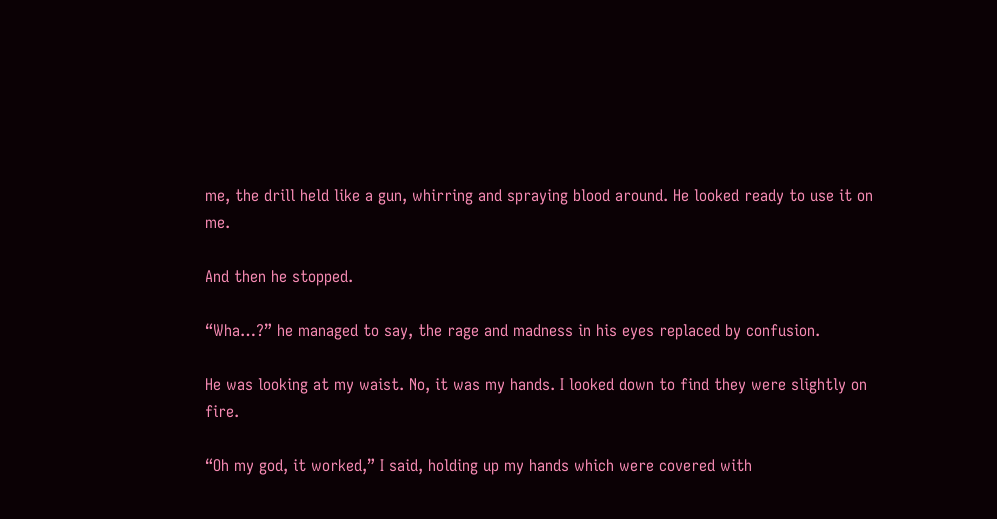me, the drill held like a gun, whirring and spraying blood around. He looked ready to use it on me.

And then he stopped.

“Wha…?” he managed to say, the rage and madness in his eyes replaced by confusion.

He was looking at my waist. No, it was my hands. I looked down to find they were slightly on fire.

“Oh my god, it worked,” I said, holding up my hands which were covered with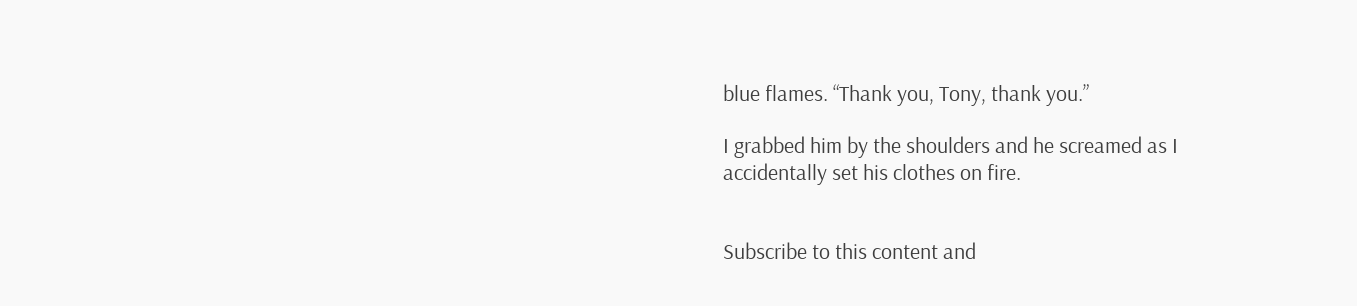blue flames. “Thank you, Tony, thank you.”

I grabbed him by the shoulders and he screamed as I accidentally set his clothes on fire.


Subscribe to this content and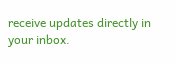receive updates directly in your inbox.